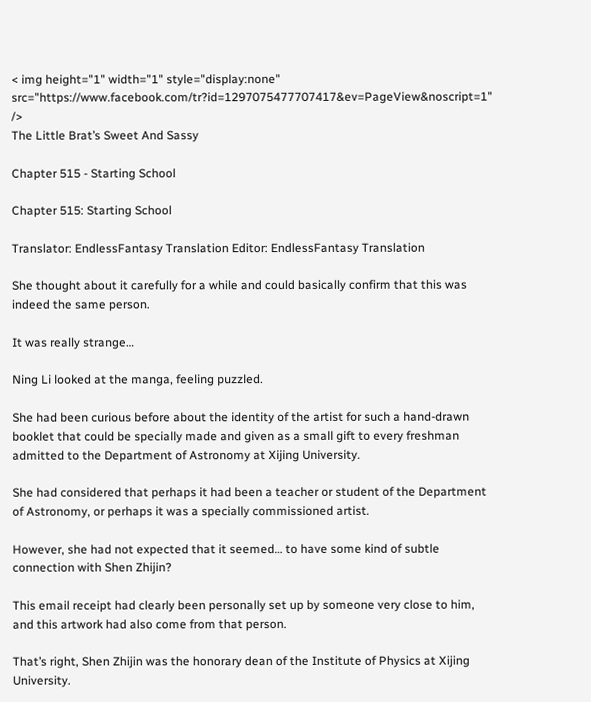< img height="1" width="1" style="display:none" src="https://www.facebook.com/tr?id=1297075477707417&ev=PageView&noscript=1" />
The Little Brat’s Sweet And Sassy

Chapter 515 - Starting School

Chapter 515: Starting School

Translator: EndlessFantasy Translation Editor: EndlessFantasy Translation

She thought about it carefully for a while and could basically confirm that this was indeed the same person.

It was really strange…

Ning Li looked at the manga, feeling puzzled.

She had been curious before about the identity of the artist for such a hand-drawn booklet that could be specially made and given as a small gift to every freshman admitted to the Department of Astronomy at Xijing University.

She had considered that perhaps it had been a teacher or student of the Department of Astronomy, or perhaps it was a specially commissioned artist.

However, she had not expected that it seemed… to have some kind of subtle connection with Shen Zhijin?

This email receipt had clearly been personally set up by someone very close to him, and this artwork had also come from that person.

That’s right, Shen Zhijin was the honorary dean of the Institute of Physics at Xijing University.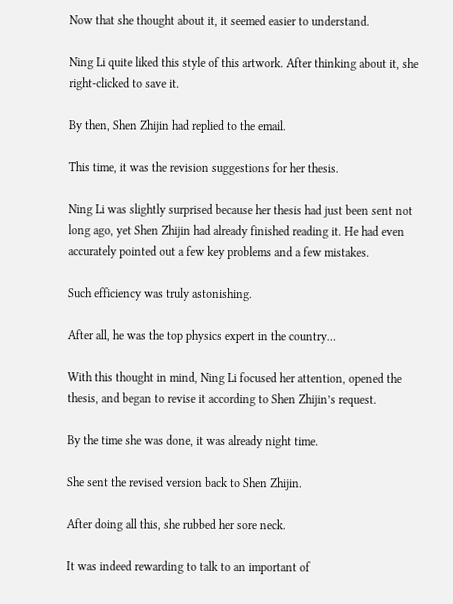Now that she thought about it, it seemed easier to understand.

Ning Li quite liked this style of this artwork. After thinking about it, she right-clicked to save it.

By then, Shen Zhijin had replied to the email.

This time, it was the revision suggestions for her thesis.

Ning Li was slightly surprised because her thesis had just been sent not long ago, yet Shen Zhijin had already finished reading it. He had even accurately pointed out a few key problems and a few mistakes.

Such efficiency was truly astonishing.

After all, he was the top physics expert in the country…

With this thought in mind, Ning Li focused her attention, opened the thesis, and began to revise it according to Shen Zhijin’s request.

By the time she was done, it was already night time.

She sent the revised version back to Shen Zhijin.

After doing all this, she rubbed her sore neck.

It was indeed rewarding to talk to an important of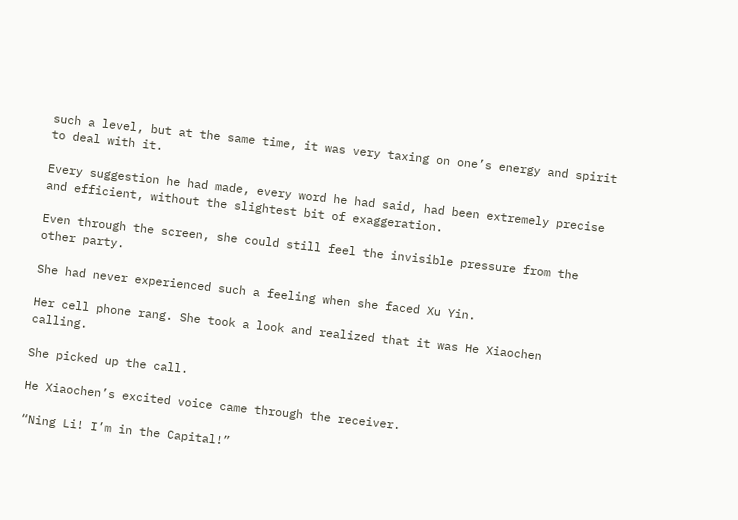such a level, but at the same time, it was very taxing on one’s energy and spirit to deal with it.

Every suggestion he had made, every word he had said, had been extremely precise and efficient, without the slightest bit of exaggeration.

Even through the screen, she could still feel the invisible pressure from the other party.

She had never experienced such a feeling when she faced Xu Yin.

Her cell phone rang. She took a look and realized that it was He Xiaochen calling.

She picked up the call.

He Xiaochen’s excited voice came through the receiver.

“Ning Li! I’m in the Capital!”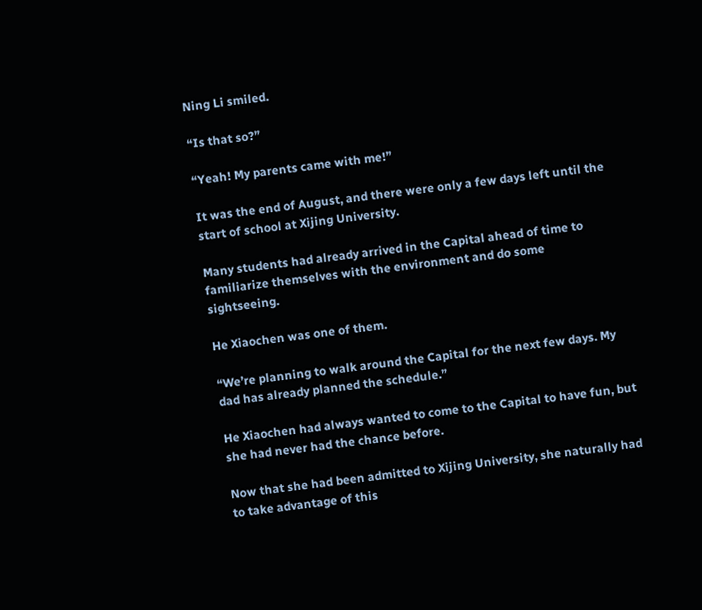Ning Li smiled.

“Is that so?”

“Yeah! My parents came with me!”

It was the end of August, and there were only a few days left until the start of school at Xijing University.

Many students had already arrived in the Capital ahead of time to familiarize themselves with the environment and do some sightseeing.

He Xiaochen was one of them.

“We’re planning to walk around the Capital for the next few days. My dad has already planned the schedule.”

He Xiaochen had always wanted to come to the Capital to have fun, but she had never had the chance before.

Now that she had been admitted to Xijing University, she naturally had to take advantage of this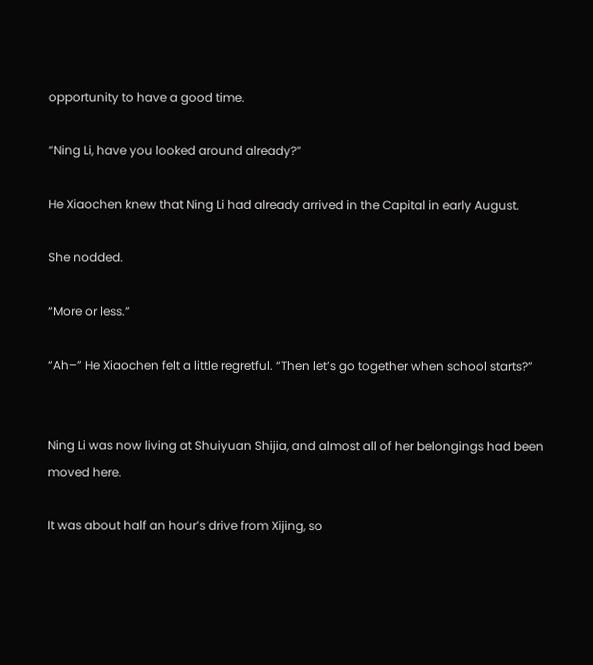opportunity to have a good time.

“Ning Li, have you looked around already?”

He Xiaochen knew that Ning Li had already arrived in the Capital in early August.

She nodded.

“More or less.”

“Ah–” He Xiaochen felt a little regretful. “Then let’s go together when school starts?”


Ning Li was now living at Shuiyuan Shijia, and almost all of her belongings had been moved here.

It was about half an hour’s drive from Xijing, so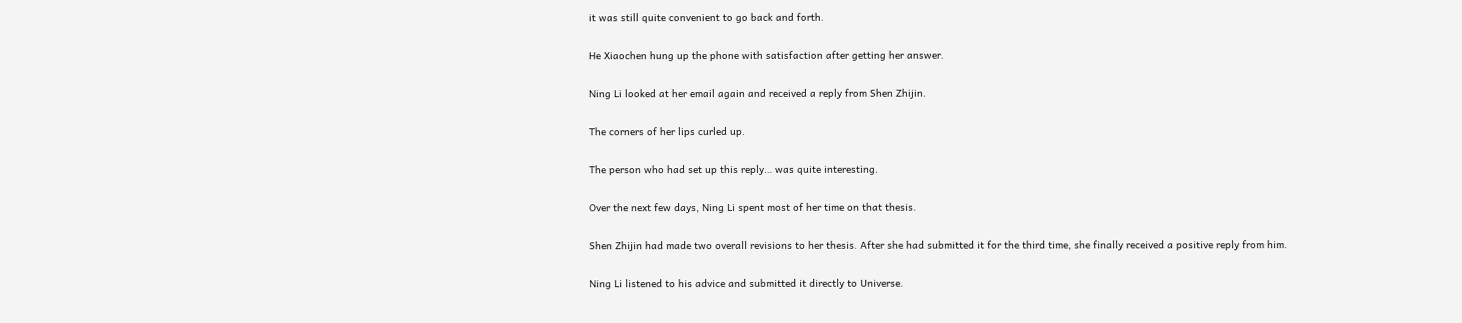it was still quite convenient to go back and forth.

He Xiaochen hung up the phone with satisfaction after getting her answer.

Ning Li looked at her email again and received a reply from Shen Zhijin.

The corners of her lips curled up.

The person who had set up this reply… was quite interesting.

Over the next few days, Ning Li spent most of her time on that thesis.

Shen Zhijin had made two overall revisions to her thesis. After she had submitted it for the third time, she finally received a positive reply from him.

Ning Li listened to his advice and submitted it directly to Universe.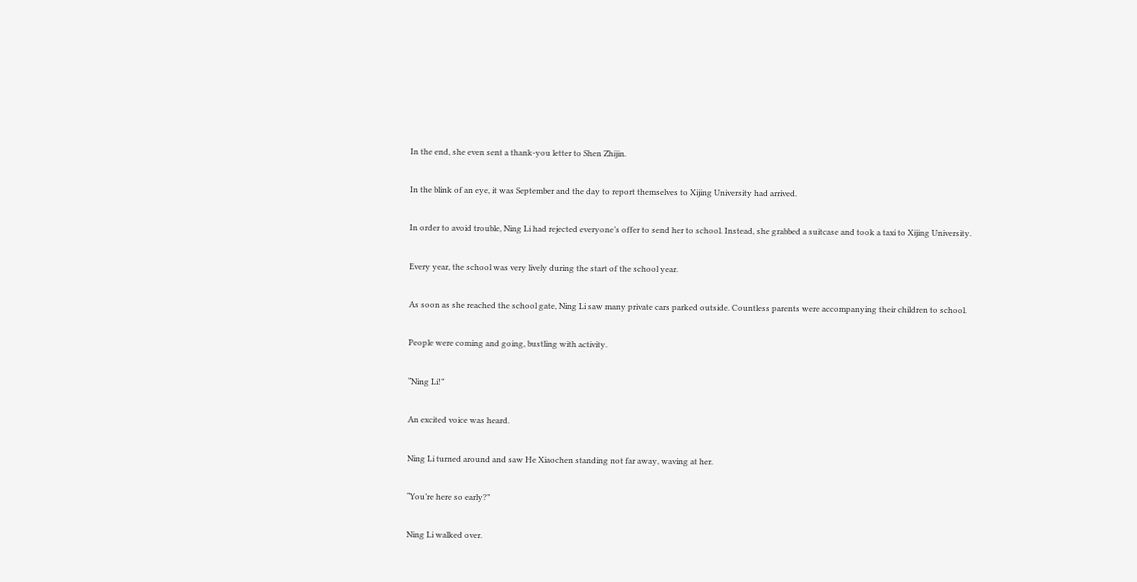In the end, she even sent a thank-you letter to Shen Zhijin.

In the blink of an eye, it was September and the day to report themselves to Xijing University had arrived.

In order to avoid trouble, Ning Li had rejected everyone’s offer to send her to school. Instead, she grabbed a suitcase and took a taxi to Xijing University.

Every year, the school was very lively during the start of the school year.

As soon as she reached the school gate, Ning Li saw many private cars parked outside. Countless parents were accompanying their children to school.

People were coming and going, bustling with activity.

“Ning Li!”

An excited voice was heard.

Ning Li turned around and saw He Xiaochen standing not far away, waving at her.

“You’re here so early?”

Ning Li walked over.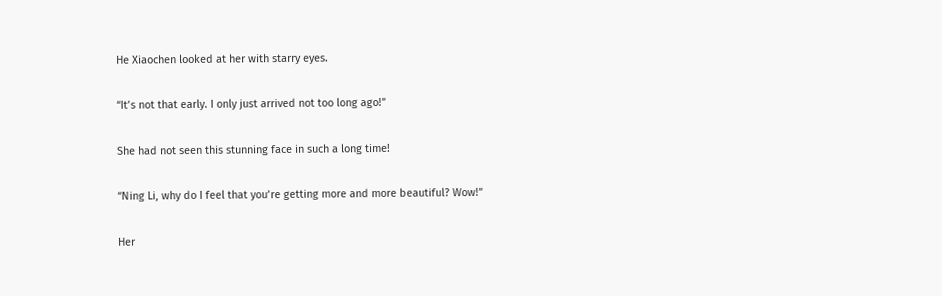He Xiaochen looked at her with starry eyes.

“It’s not that early. I only just arrived not too long ago!”

She had not seen this stunning face in such a long time!

“Ning Li, why do I feel that you’re getting more and more beautiful? Wow!”

Her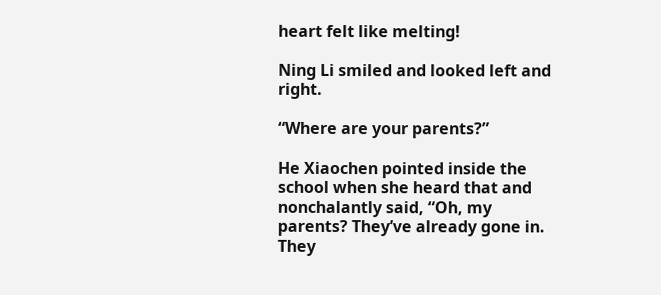heart felt like melting!

Ning Li smiled and looked left and right.

“Where are your parents?”

He Xiaochen pointed inside the school when she heard that and nonchalantly said, “Oh, my parents? They’ve already gone in. They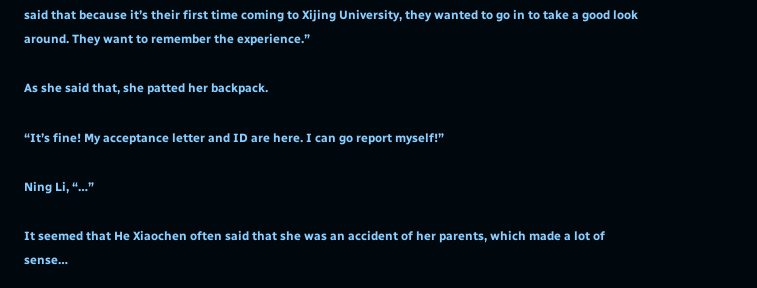said that because it’s their first time coming to Xijing University, they wanted to go in to take a good look around. They want to remember the experience.”

As she said that, she patted her backpack.

“It’s fine! My acceptance letter and ID are here. I can go report myself!”

Ning Li, “…”

It seemed that He Xiaochen often said that she was an accident of her parents, which made a lot of sense…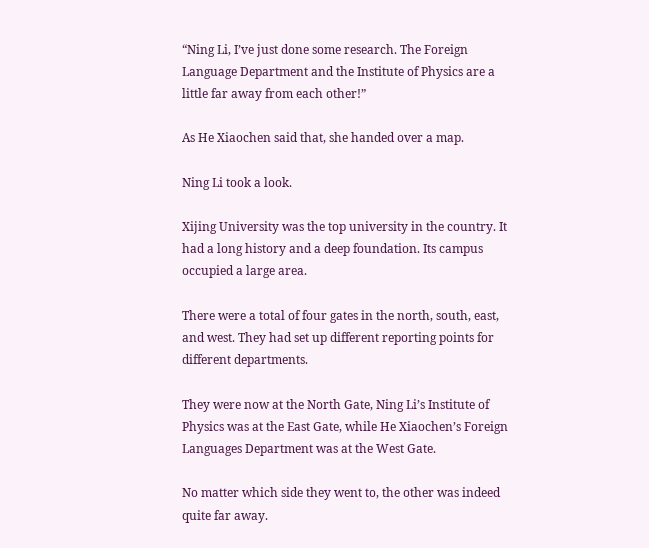“Ning Li, I’ve just done some research. The Foreign Language Department and the Institute of Physics are a little far away from each other!”

As He Xiaochen said that, she handed over a map.

Ning Li took a look.

Xijing University was the top university in the country. It had a long history and a deep foundation. Its campus occupied a large area.

There were a total of four gates in the north, south, east, and west. They had set up different reporting points for different departments.

They were now at the North Gate, Ning Li’s Institute of Physics was at the East Gate, while He Xiaochen’s Foreign Languages Department was at the West Gate.

No matter which side they went to, the other was indeed quite far away.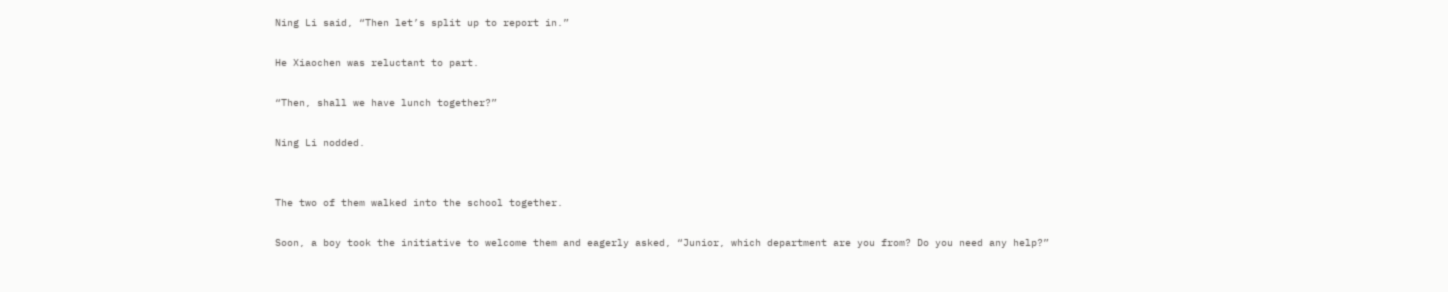Ning Li said, “Then let’s split up to report in.”

He Xiaochen was reluctant to part.

“Then, shall we have lunch together?”

Ning Li nodded.


The two of them walked into the school together.

Soon, a boy took the initiative to welcome them and eagerly asked, “Junior, which department are you from? Do you need any help?”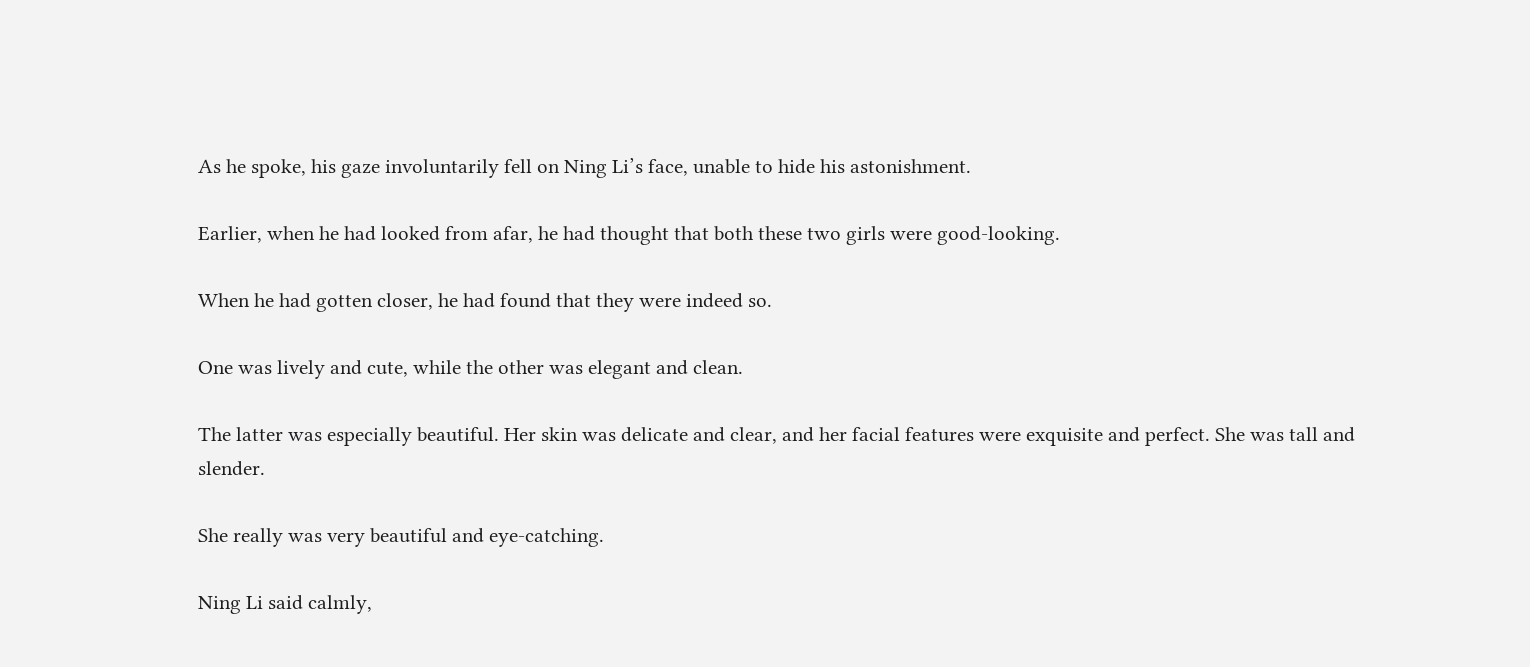As he spoke, his gaze involuntarily fell on Ning Li’s face, unable to hide his astonishment.

Earlier, when he had looked from afar, he had thought that both these two girls were good-looking.

When he had gotten closer, he had found that they were indeed so.

One was lively and cute, while the other was elegant and clean.

The latter was especially beautiful. Her skin was delicate and clear, and her facial features were exquisite and perfect. She was tall and slender.

She really was very beautiful and eye-catching.

Ning Li said calmly,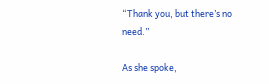“Thank you, but there’s no need.”

As she spoke,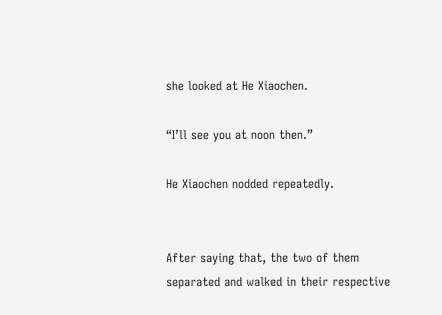she looked at He Xiaochen.

“I’ll see you at noon then.”

He Xiaochen nodded repeatedly.


After saying that, the two of them separated and walked in their respective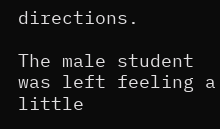directions.

The male student was left feeling a little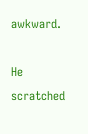awkward.

He scratched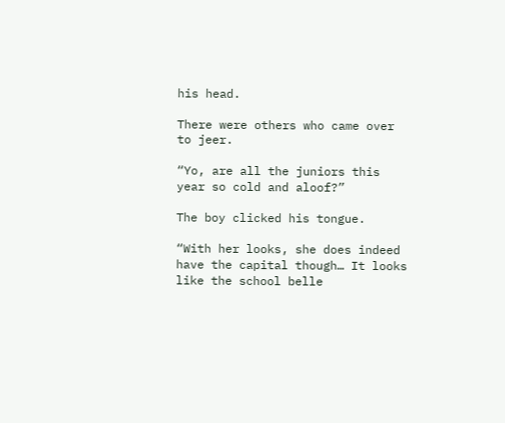his head.

There were others who came over to jeer.

“Yo, are all the juniors this year so cold and aloof?”

The boy clicked his tongue.

“With her looks, she does indeed have the capital though… It looks like the school belle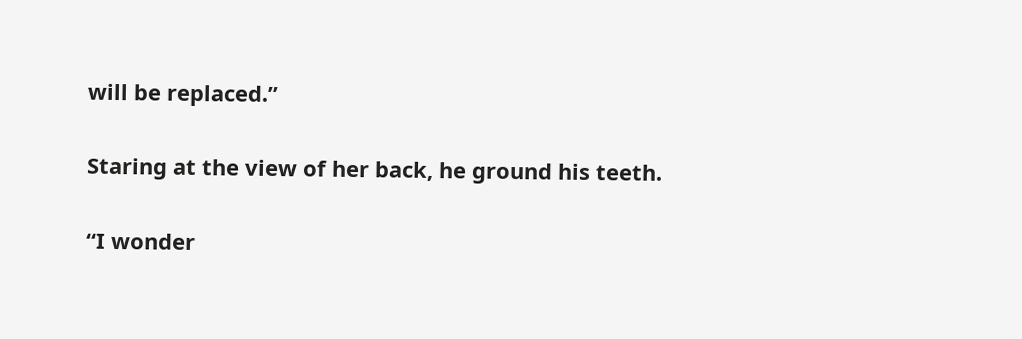will be replaced.”

Staring at the view of her back, he ground his teeth.

“I wonder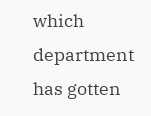which department has gotten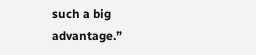such a big advantage.”